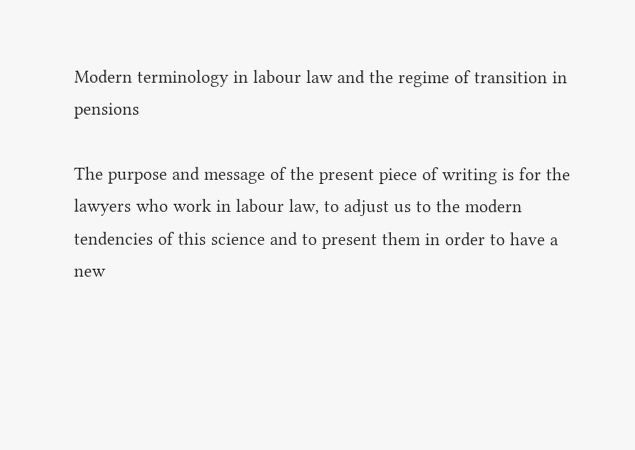Modern terminology in labour law and the regime of transition in pensions

The purpose and message of the present piece of writing is for the lawyers who work in labour law, to adjust us to the modern tendencies of this science and to present them in order to have a new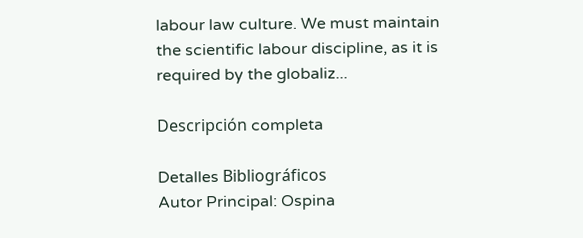labour law culture. We must maintain the scientific labour discipline, as it is required by the globaliz...

Descripción completa

Detalles Bibliográficos
Autor Principal: Ospina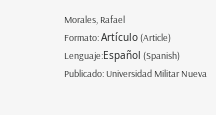Morales, Rafael
Formato: Artículo (Article)
Lenguaje:Español (Spanish)
Publicado: Universidad Militar Nueva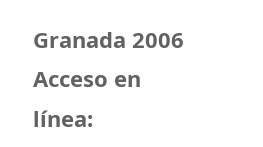Granada 2006
Acceso en línea: